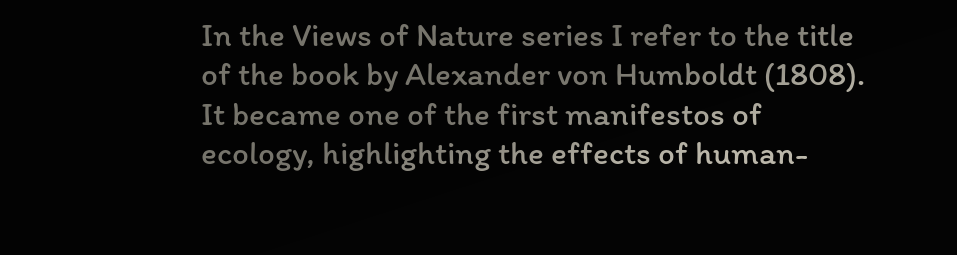In the Views of Nature series I refer to the title of the book by Alexander von Humboldt (1808). It became one of the first manifestos of ecology, highlighting the effects of human-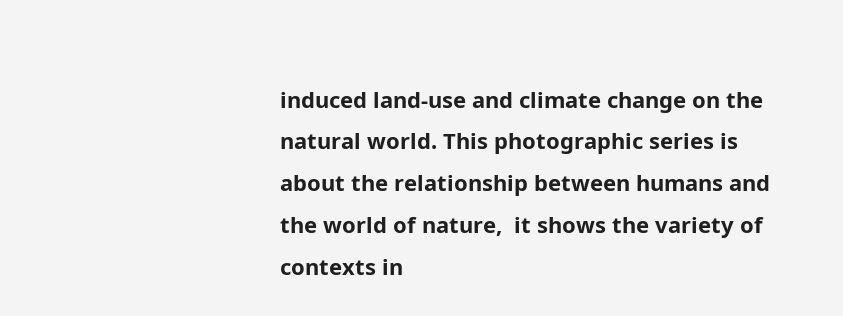induced land-use and climate change on the natural world. This photographic series is about the relationship between humans and  the world of nature,  it shows the variety of contexts in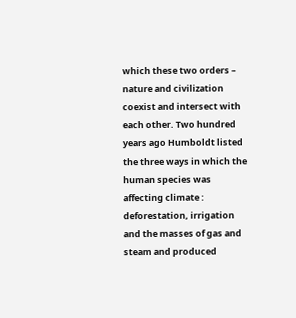which these two orders – nature and civilization coexist and intersect with each other. Two hundred  years ago Humboldt listed the three ways in which the human species was affecting climate : deforestation, irrigation and the masses of gas and steam and produced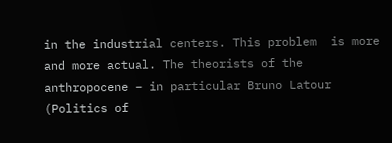in the industrial centers. This problem  is more and more actual. The theorists of the anthropocene – in particular Bruno Latour (Politics of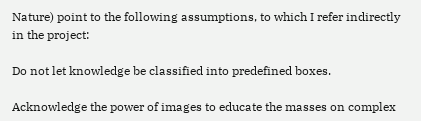Nature) point to the following assumptions, to which I refer indirectly in the project:

Do not let knowledge be classified into predefined boxes.

Acknowledge the power of images to educate the masses on complex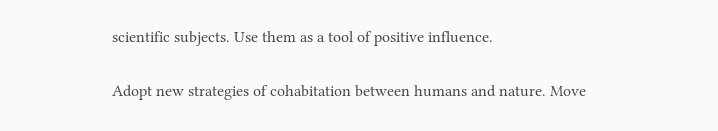scientific subjects. Use them as a tool of positive influence.

Adopt new strategies of cohabitation between humans and nature. Move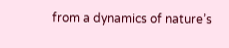from a dynamics of nature’s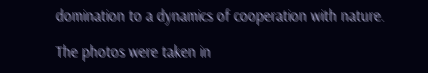domination to a dynamics of cooperation with nature.

The photos were taken in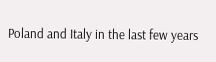Poland and Italy in the last few years